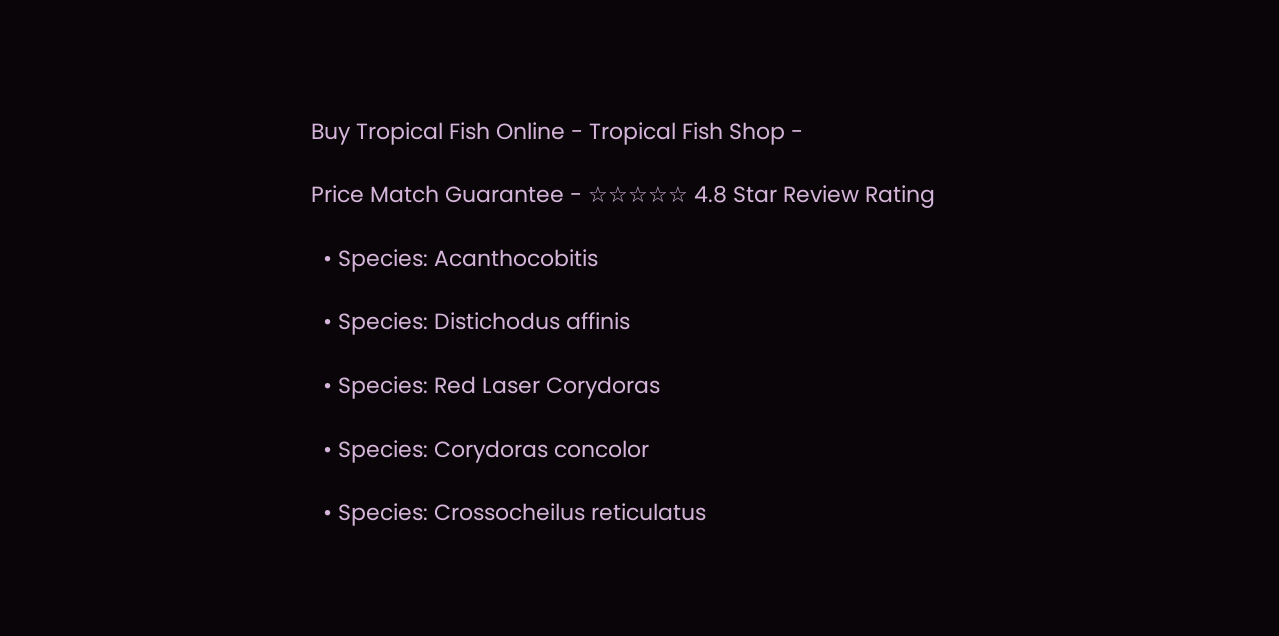Buy Tropical Fish Online - Tropical Fish Shop -

Price Match Guarantee - ☆☆☆☆☆ 4.8 Star Review Rating

  • Species: Acanthocobitis

  • Species: Distichodus affinis

  • Species: Red Laser Corydoras

  • Species: Corydoras concolor

  • Species: Crossocheilus reticulatus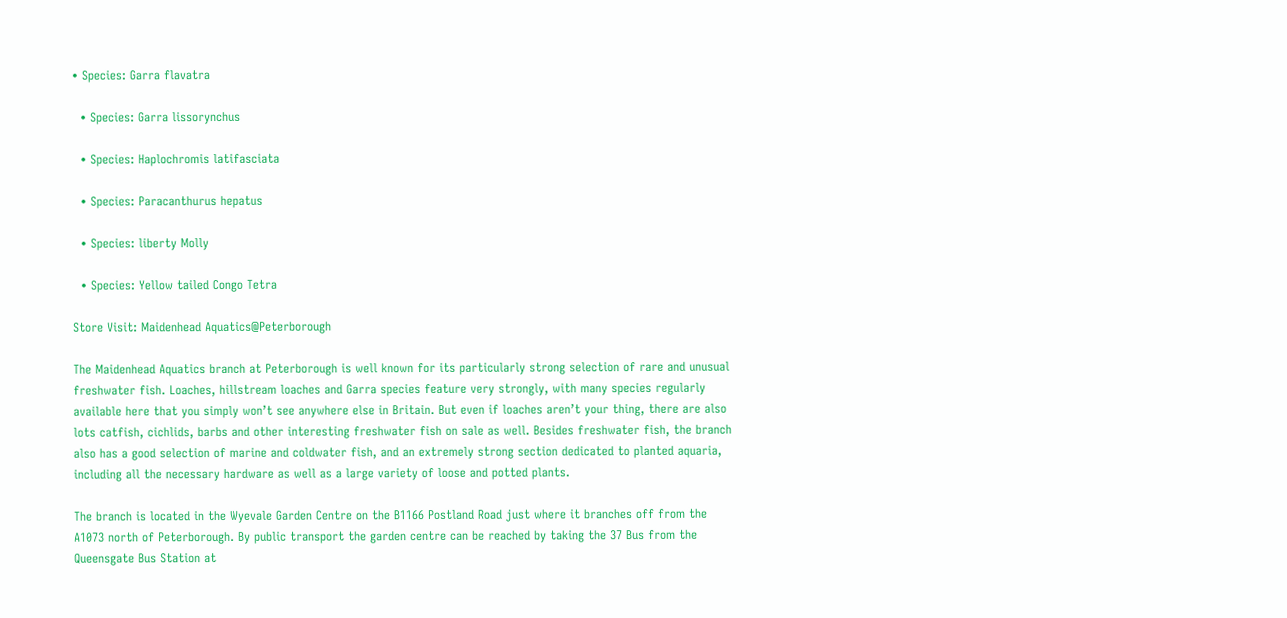• Species: Garra flavatra

  • Species: Garra lissorynchus

  • Species: Haplochromis latifasciata

  • Species: Paracanthurus hepatus

  • Species: liberty Molly

  • Species: Yellow tailed Congo Tetra

Store Visit: Maidenhead Aquatics@Peterborough

The Maidenhead Aquatics branch at Peterborough is well known for its particularly strong selection of rare and unusual freshwater fish. Loaches, hillstream loaches and Garra species feature very strongly, with many species regularly available here that you simply won’t see anywhere else in Britain. But even if loaches aren’t your thing, there are also lots catfish, cichlids, barbs and other interesting freshwater fish on sale as well. Besides freshwater fish, the branch also has a good selection of marine and coldwater fish, and an extremely strong section dedicated to planted aquaria, including all the necessary hardware as well as a large variety of loose and potted plants.

The branch is located in the Wyevale Garden Centre on the B1166 Postland Road just where it branches off from the A1073 north of Peterborough. By public transport the garden centre can be reached by taking the 37 Bus from the Queensgate Bus Station at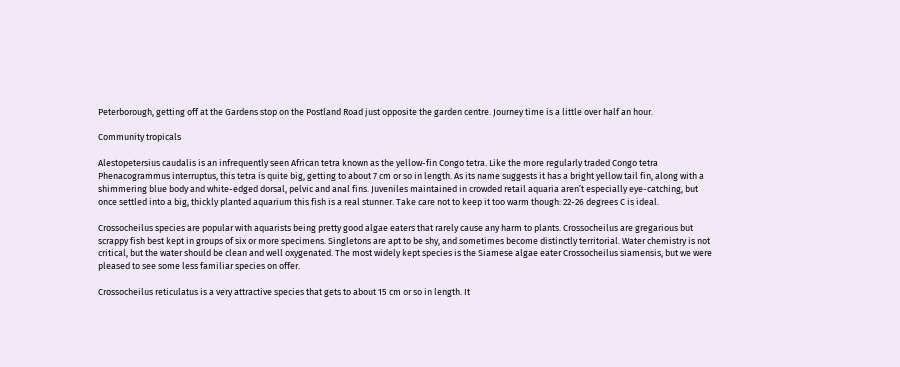Peterborough, getting off at the Gardens stop on the Postland Road just opposite the garden centre. Journey time is a little over half an hour.

Community tropicals

Alestopetersius caudalis is an infrequently seen African tetra known as the yellow-fin Congo tetra. Like the more regularly traded Congo tetra Phenacogrammus interruptus, this tetra is quite big, getting to about 7 cm or so in length. As its name suggests it has a bright yellow tail fin, along with a shimmering blue body and white-edged dorsal, pelvic and anal fins. Juveniles maintained in crowded retail aquaria aren’t especially eye-catching, but once settled into a big, thickly planted aquarium this fish is a real stunner. Take care not to keep it too warm though: 22-26 degrees C is ideal.

Crossocheilus species are popular with aquarists being pretty good algae eaters that rarely cause any harm to plants. Crossocheilus are gregarious but scrappy fish best kept in groups of six or more specimens. Singletons are apt to be shy, and sometimes become distinctly territorial. Water chemistry is not critical, but the water should be clean and well oxygenated. The most widely kept species is the Siamese algae eater Crossocheilus siamensis, but we were pleased to see some less familiar species on offer.

Crossocheilus reticulatus is a very attractive species that gets to about 15 cm or so in length. It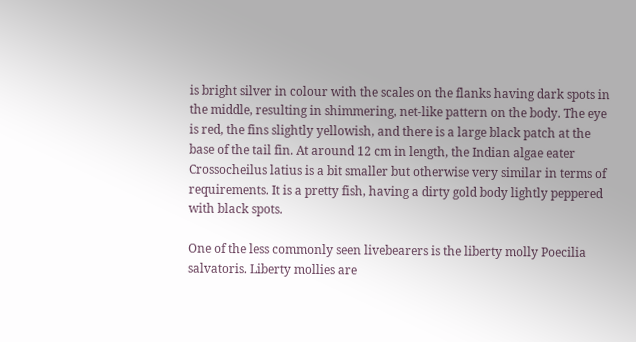is bright silver in colour with the scales on the flanks having dark spots in the middle, resulting in shimmering, net-like pattern on the body. The eye is red, the fins slightly yellowish, and there is a large black patch at the base of the tail fin. At around 12 cm in length, the Indian algae eater Crossocheilus latius is a bit smaller but otherwise very similar in terms of requirements. It is a pretty fish, having a dirty gold body lightly peppered with black spots.

One of the less commonly seen livebearers is the liberty molly Poecilia salvatoris. Liberty mollies are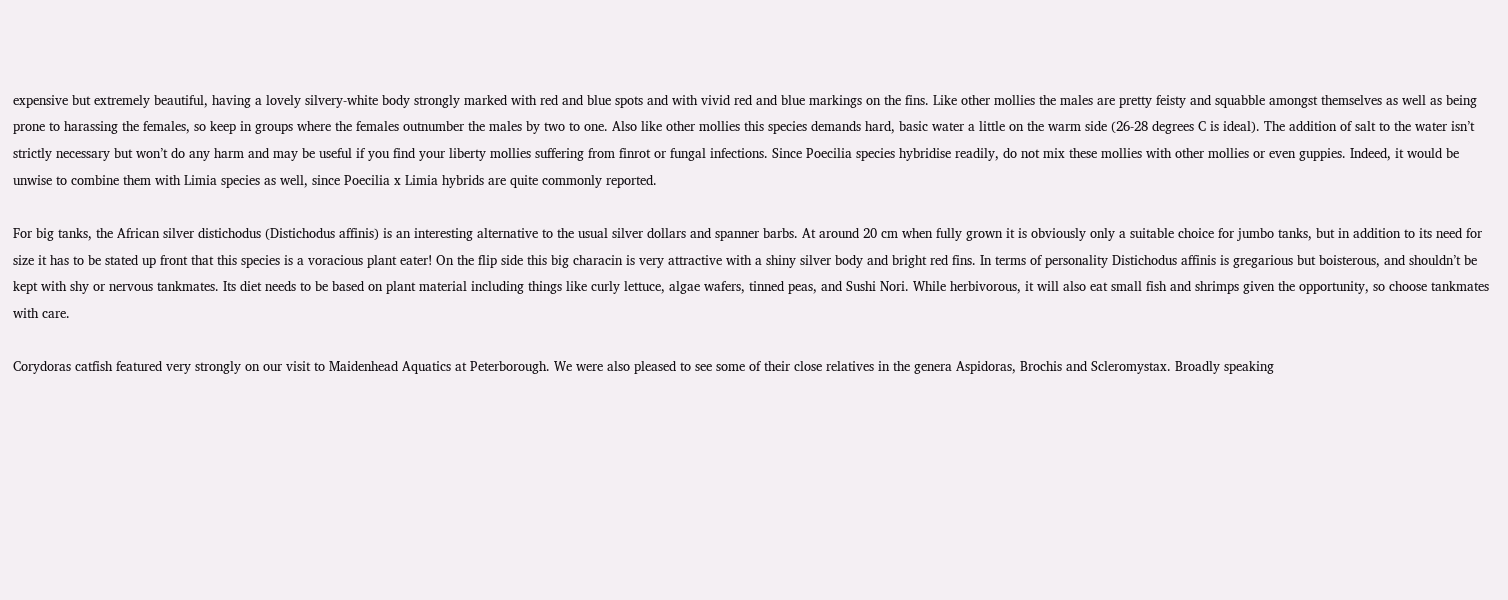expensive but extremely beautiful, having a lovely silvery-white body strongly marked with red and blue spots and with vivid red and blue markings on the fins. Like other mollies the males are pretty feisty and squabble amongst themselves as well as being prone to harassing the females, so keep in groups where the females outnumber the males by two to one. Also like other mollies this species demands hard, basic water a little on the warm side (26-28 degrees C is ideal). The addition of salt to the water isn’t strictly necessary but won’t do any harm and may be useful if you find your liberty mollies suffering from finrot or fungal infections. Since Poecilia species hybridise readily, do not mix these mollies with other mollies or even guppies. Indeed, it would be unwise to combine them with Limia species as well, since Poecilia x Limia hybrids are quite commonly reported.

For big tanks, the African silver distichodus (Distichodus affinis) is an interesting alternative to the usual silver dollars and spanner barbs. At around 20 cm when fully grown it is obviously only a suitable choice for jumbo tanks, but in addition to its need for size it has to be stated up front that this species is a voracious plant eater! On the flip side this big characin is very attractive with a shiny silver body and bright red fins. In terms of personality Distichodus affinis is gregarious but boisterous, and shouldn’t be kept with shy or nervous tankmates. Its diet needs to be based on plant material including things like curly lettuce, algae wafers, tinned peas, and Sushi Nori. While herbivorous, it will also eat small fish and shrimps given the opportunity, so choose tankmates with care.

Corydoras catfish featured very strongly on our visit to Maidenhead Aquatics at Peterborough. We were also pleased to see some of their close relatives in the genera Aspidoras, Brochis and Scleromystax. Broadly speaking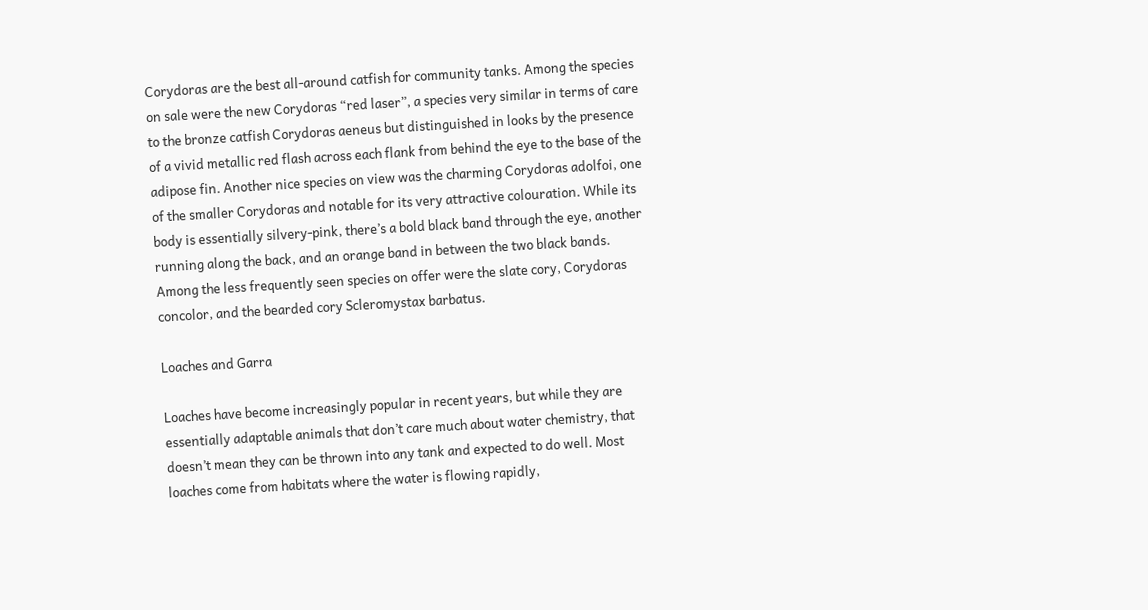Corydoras are the best all-around catfish for community tanks. Among the species on sale were the new Corydoras “red laser”, a species very similar in terms of care to the bronze catfish Corydoras aeneus but distinguished in looks by the presence of a vivid metallic red flash across each flank from behind the eye to the base of the adipose fin. Another nice species on view was the charming Corydoras adolfoi, one of the smaller Corydoras and notable for its very attractive colouration. While its body is essentially silvery-pink, there’s a bold black band through the eye, another running along the back, and an orange band in between the two black bands. Among the less frequently seen species on offer were the slate cory, Corydoras concolor, and the bearded cory Scleromystax barbatus.

Loaches and Garra

Loaches have become increasingly popular in recent years, but while they are essentially adaptable animals that don’t care much about water chemistry, that doesn’t mean they can be thrown into any tank and expected to do well. Most loaches come from habitats where the water is flowing rapidly,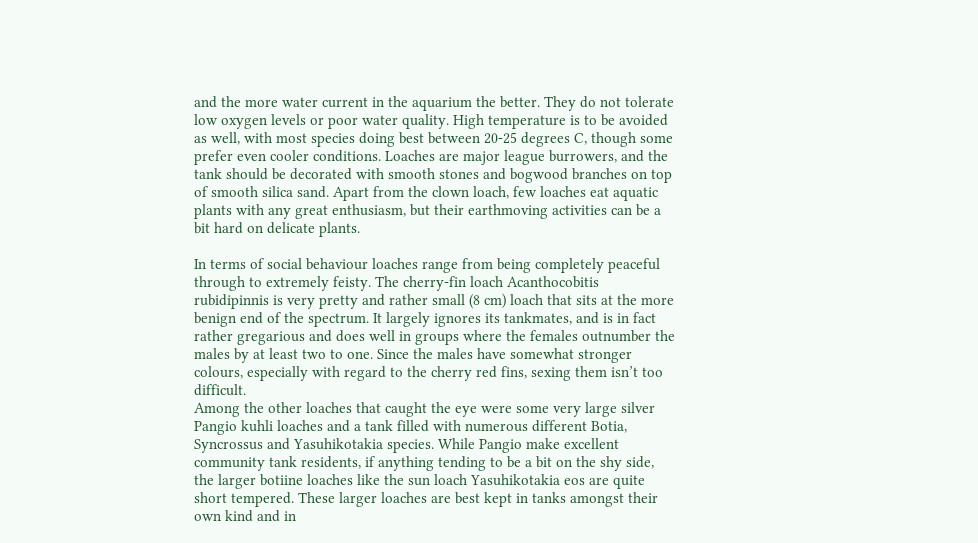and the more water current in the aquarium the better. They do not tolerate low oxygen levels or poor water quality. High temperature is to be avoided as well, with most species doing best between 20-25 degrees C, though some prefer even cooler conditions. Loaches are major league burrowers, and the tank should be decorated with smooth stones and bogwood branches on top of smooth silica sand. Apart from the clown loach, few loaches eat aquatic plants with any great enthusiasm, but their earthmoving activities can be a bit hard on delicate plants.

In terms of social behaviour loaches range from being completely peaceful through to extremely feisty. The cherry-fin loach Acanthocobitis rubidipinnis is very pretty and rather small (8 cm) loach that sits at the more benign end of the spectrum. It largely ignores its tankmates, and is in fact rather gregarious and does well in groups where the females outnumber the males by at least two to one. Since the males have somewhat stronger colours, especially with regard to the cherry red fins, sexing them isn’t too difficult.
Among the other loaches that caught the eye were some very large silver Pangio kuhli loaches and a tank filled with numerous different Botia, Syncrossus and Yasuhikotakia species. While Pangio make excellent community tank residents, if anything tending to be a bit on the shy side, the larger botiine loaches like the sun loach Yasuhikotakia eos are quite short tempered. These larger loaches are best kept in tanks amongst their own kind and in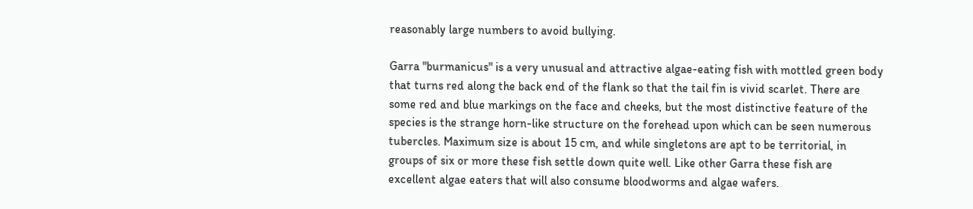reasonably large numbers to avoid bullying.

Garra "burmanicus" is a very unusual and attractive algae-eating fish with mottled green body that turns red along the back end of the flank so that the tail fin is vivid scarlet. There are some red and blue markings on the face and cheeks, but the most distinctive feature of the species is the strange horn-like structure on the forehead upon which can be seen numerous tubercles. Maximum size is about 15 cm, and while singletons are apt to be territorial, in groups of six or more these fish settle down quite well. Like other Garra these fish are excellent algae eaters that will also consume bloodworms and algae wafers.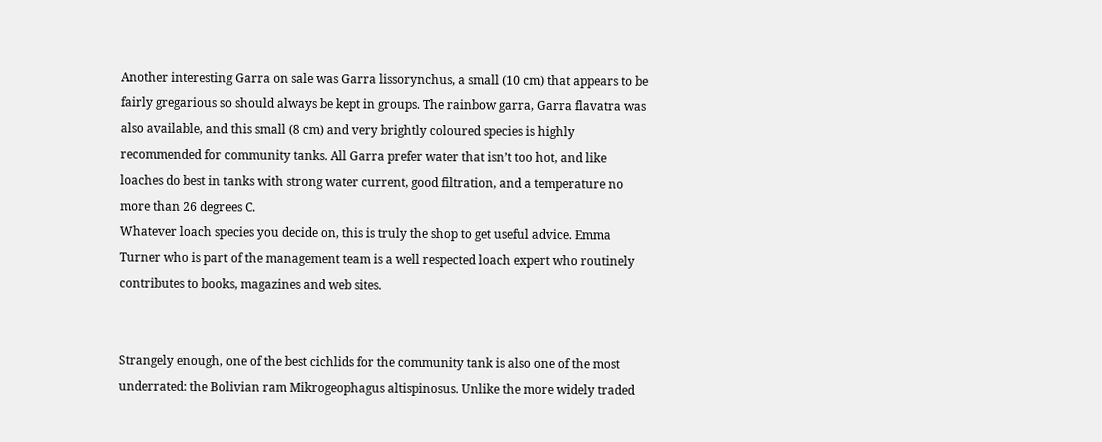Another interesting Garra on sale was Garra lissorynchus, a small (10 cm) that appears to be fairly gregarious so should always be kept in groups. The rainbow garra, Garra flavatra was also available, and this small (8 cm) and very brightly coloured species is highly recommended for community tanks. All Garra prefer water that isn’t too hot, and like loaches do best in tanks with strong water current, good filtration, and a temperature no more than 26 degrees C.
Whatever loach species you decide on, this is truly the shop to get useful advice. Emma Turner who is part of the management team is a well respected loach expert who routinely contributes to books, magazines and web sites.


Strangely enough, one of the best cichlids for the community tank is also one of the most underrated: the Bolivian ram Mikrogeophagus altispinosus. Unlike the more widely traded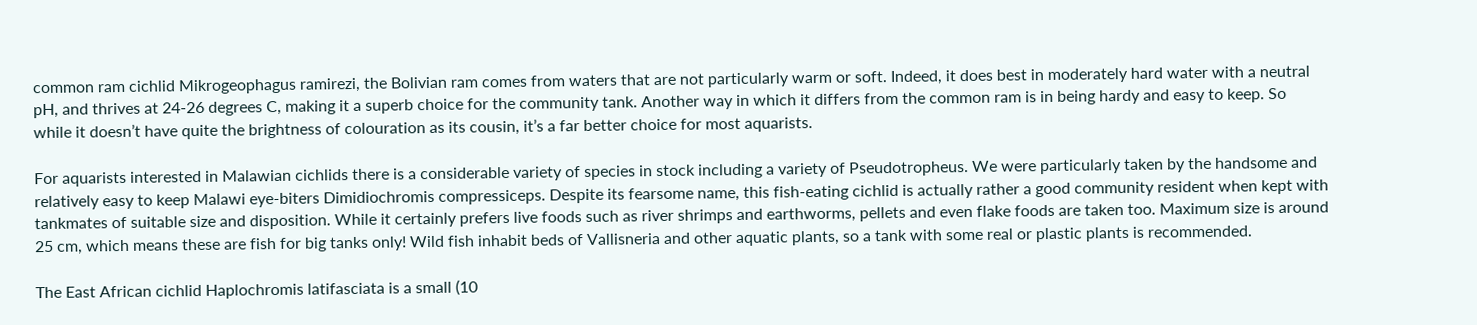common ram cichlid Mikrogeophagus ramirezi, the Bolivian ram comes from waters that are not particularly warm or soft. Indeed, it does best in moderately hard water with a neutral pH, and thrives at 24-26 degrees C, making it a superb choice for the community tank. Another way in which it differs from the common ram is in being hardy and easy to keep. So while it doesn’t have quite the brightness of colouration as its cousin, it’s a far better choice for most aquarists.

For aquarists interested in Malawian cichlids there is a considerable variety of species in stock including a variety of Pseudotropheus. We were particularly taken by the handsome and relatively easy to keep Malawi eye-biters Dimidiochromis compressiceps. Despite its fearsome name, this fish-eating cichlid is actually rather a good community resident when kept with tankmates of suitable size and disposition. While it certainly prefers live foods such as river shrimps and earthworms, pellets and even flake foods are taken too. Maximum size is around 25 cm, which means these are fish for big tanks only! Wild fish inhabit beds of Vallisneria and other aquatic plants, so a tank with some real or plastic plants is recommended.

The East African cichlid Haplochromis latifasciata is a small (10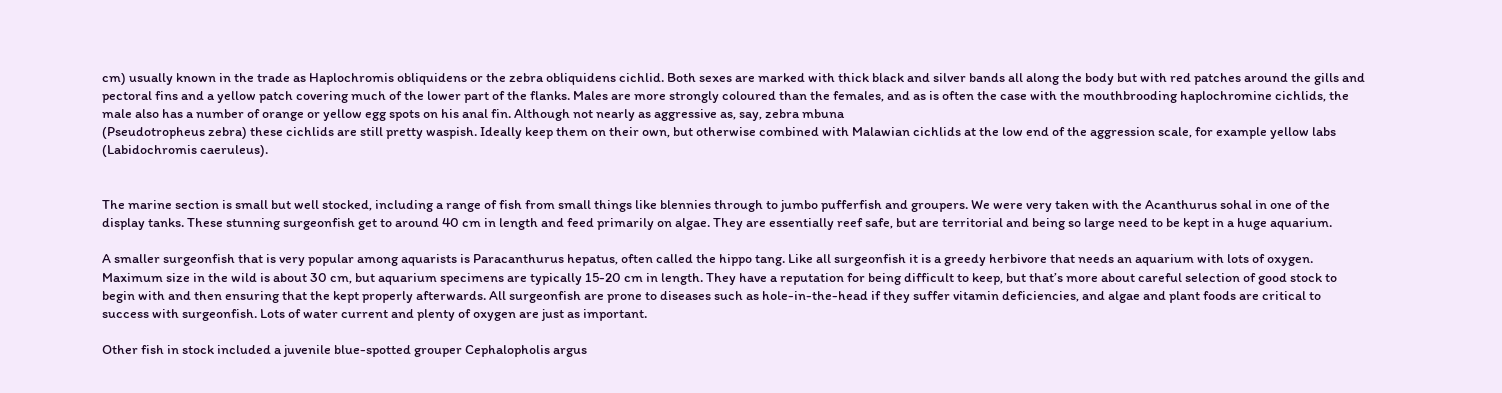cm) usually known in the trade as Haplochromis obliquidens or the zebra obliquidens cichlid. Both sexes are marked with thick black and silver bands all along the body but with red patches around the gills and pectoral fins and a yellow patch covering much of the lower part of the flanks. Males are more strongly coloured than the females, and as is often the case with the mouthbrooding haplochromine cichlids, the male also has a number of orange or yellow egg spots on his anal fin. Although not nearly as aggressive as, say, zebra mbuna
(Pseudotropheus zebra) these cichlids are still pretty waspish. Ideally keep them on their own, but otherwise combined with Malawian cichlids at the low end of the aggression scale, for example yellow labs (Labidochromis caeruleus).


The marine section is small but well stocked, including a range of fish from small things like blennies through to jumbo pufferfish and groupers. We were very taken with the Acanthurus sohal in one of the display tanks. These stunning surgeonfish get to around 40 cm in length and feed primarily on algae. They are essentially reef safe, but are territorial and being so large need to be kept in a huge aquarium.

A smaller surgeonfish that is very popular among aquarists is Paracanthurus hepatus, often called the hippo tang. Like all surgeonfish it is a greedy herbivore that needs an aquarium with lots of oxygen. Maximum size in the wild is about 30 cm, but aquarium specimens are typically 15-20 cm in length. They have a reputation for being difficult to keep, but that’s more about careful selection of good stock to begin with and then ensuring that the kept properly afterwards. All surgeonfish are prone to diseases such as hole-in-the-head if they suffer vitamin deficiencies, and algae and plant foods are critical to success with surgeonfish. Lots of water current and plenty of oxygen are just as important.

Other fish in stock included a juvenile blue-spotted grouper Cephalopholis argus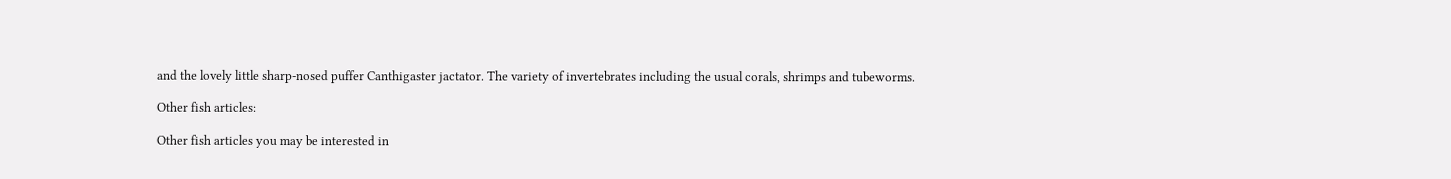and the lovely little sharp-nosed puffer Canthigaster jactator. The variety of invertebrates including the usual corals, shrimps and tubeworms.

Other fish articles:

Other fish articles you may be interested in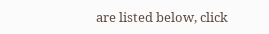are listed below, click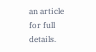an article for full details.